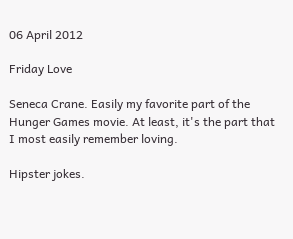06 April 2012

Friday Love

Seneca Crane. Easily my favorite part of the Hunger Games movie. At least, it's the part that I most easily remember loving.

Hipster jokes.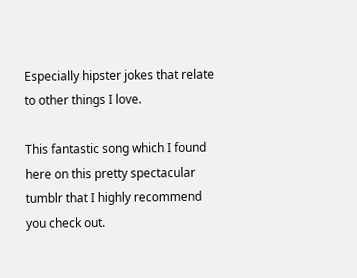Especially hipster jokes that relate to other things I love.

This fantastic song which I found here on this pretty spectacular tumblr that I highly recommend you check out.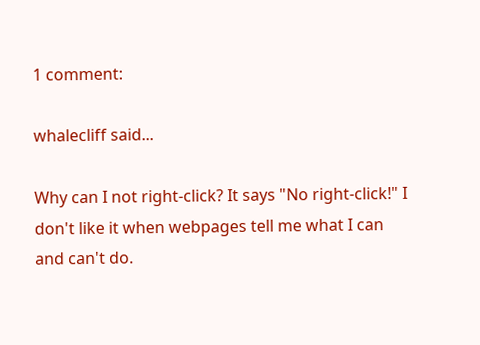1 comment:

whalecliff said...

Why can I not right-click? It says "No right-click!" I don't like it when webpages tell me what I can and can't do.